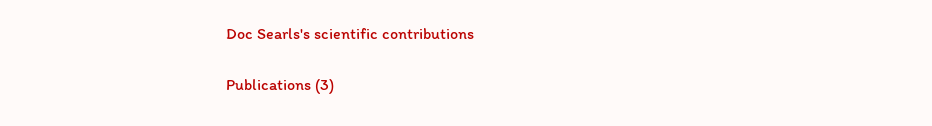Doc Searls's scientific contributions

Publications (3)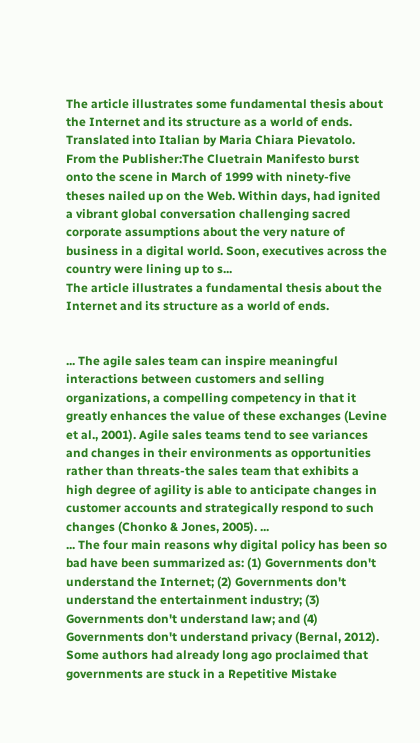The article illustrates some fundamental thesis about the Internet and its structure as a world of ends. Translated into Italian by Maria Chiara Pievatolo.
From the Publisher:The Cluetrain Manifesto burst onto the scene in March of 1999 with ninety-five theses nailed up on the Web. Within days, had ignited a vibrant global conversation challenging sacred corporate assumptions about the very nature of business in a digital world. Soon, executives across the country were lining up to s...
The article illustrates a fundamental thesis about the Internet and its structure as a world of ends.


... The agile sales team can inspire meaningful interactions between customers and selling organizations, a compelling competency in that it greatly enhances the value of these exchanges (Levine et al., 2001). Agile sales teams tend to see variances and changes in their environments as opportunities rather than threats-the sales team that exhibits a high degree of agility is able to anticipate changes in customer accounts and strategically respond to such changes (Chonko & Jones, 2005). ...
... The four main reasons why digital policy has been so bad have been summarized as: (1) Governments don't understand the Internet; (2) Governments don't understand the entertainment industry; (3) Governments don't understand law; and (4) Governments don't understand privacy (Bernal, 2012). Some authors had already long ago proclaimed that governments are stuck in a Repetitive Mistake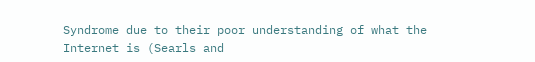Syndrome due to their poor understanding of what the Internet is (Searls and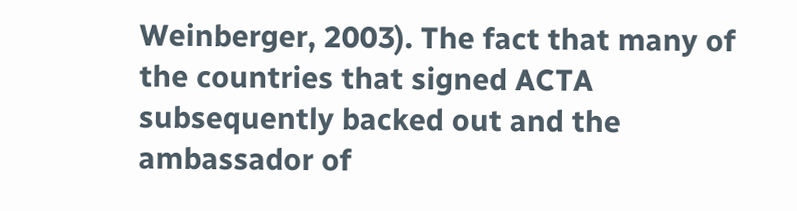Weinberger, 2003). The fact that many of the countries that signed ACTA subsequently backed out and the ambassador of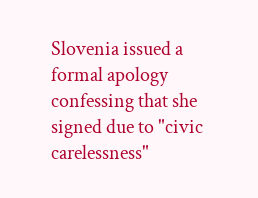Slovenia issued a formal apology confessing that she signed due to "civic carelessness"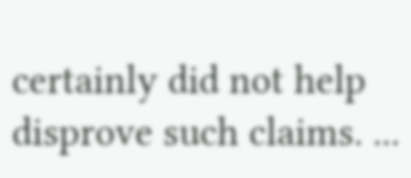certainly did not help disprove such claims. ...